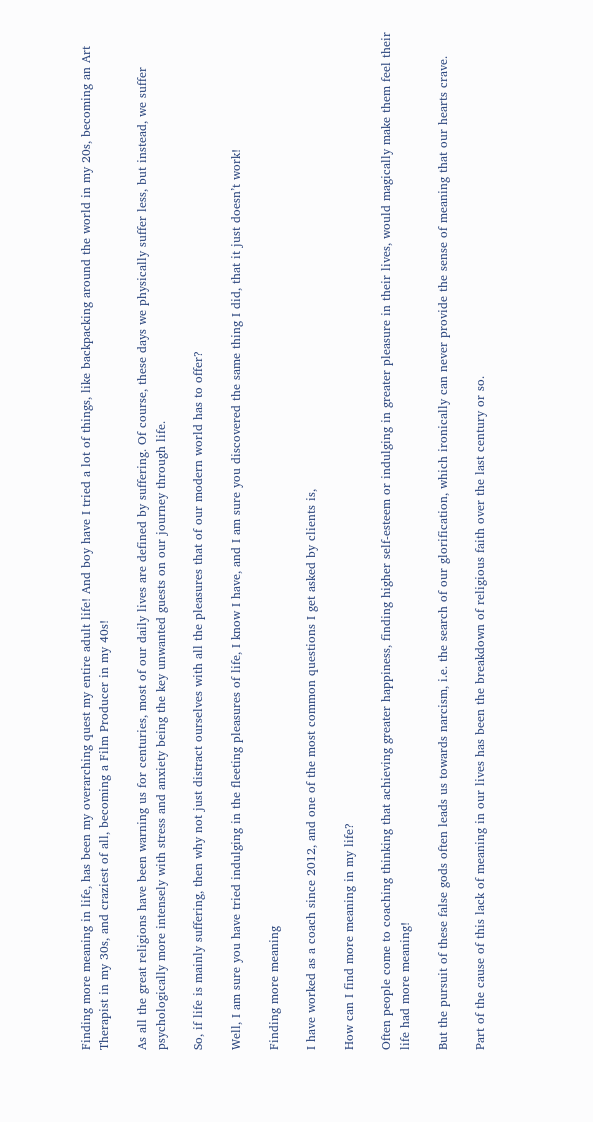Finding more meaning in life, has been my overarching quest my entire adult life! And boy have I tried a lot of things, like backpacking around the world in my 20s, becoming an Art Therapist in my 30s, and craziest of all, becoming a Film Producer in my 40s!

As all the great religions have been warning us for centuries, most of our daily lives are defined by suffering. Of course, these days we physically suffer less, but instead, we suffer psychologically more intensely with stress and anxiety being the key unwanted guests on our journey through life.

So, if life is mainly suffering, then why not just distract ourselves with all the pleasures that of our modern world has to offer?

Well, I am sure you have tried indulging in the fleeting pleasures of life, I know I have, and I am sure you discovered the same thing I did, that it just doesn’t work!

Finding more meaning

I have worked as a coach since 2012, and one of the most common questions I get asked by clients is,

How can I find more meaning in my life?

Often people come to coaching thinking that achieving greater happiness, finding higher self-esteem or indulging in greater pleasure in their lives, would magically make them feel their life had more meaning!

But the pursuit of these false gods often leads us towards narcism, i.e. the search of our glorification, which ironically can never provide the sense of meaning that our hearts crave.

Part of the cause of this lack of meaning in our lives has been the breakdown of religious faith over the last century or so.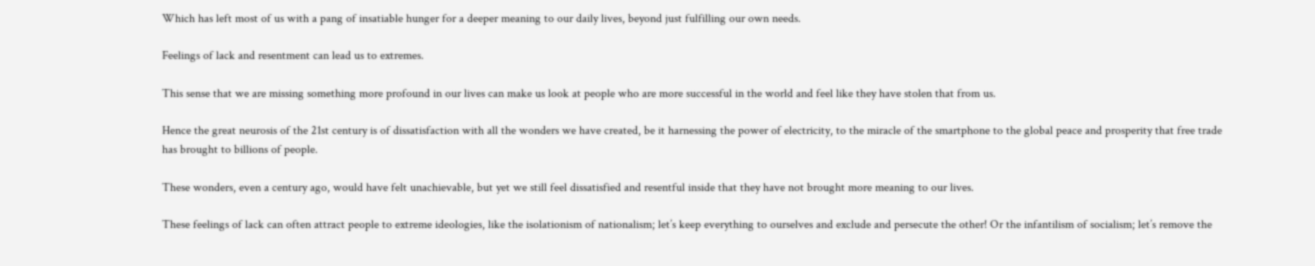Which has left most of us with a pang of insatiable hunger for a deeper meaning to our daily lives, beyond just fulfilling our own needs.

Feelings of lack and resentment can lead us to extremes.

This sense that we are missing something more profound in our lives can make us look at people who are more successful in the world and feel like they have stolen that from us.

Hence the great neurosis of the 21st century is of dissatisfaction with all the wonders we have created, be it harnessing the power of electricity, to the miracle of the smartphone to the global peace and prosperity that free trade has brought to billions of people.

These wonders, even a century ago, would have felt unachievable, but yet we still feel dissatisfied and resentful inside that they have not brought more meaning to our lives.

These feelings of lack can often attract people to extreme ideologies, like the isolationism of nationalism; let’s keep everything to ourselves and exclude and persecute the other! Or the infantilism of socialism; let’s remove the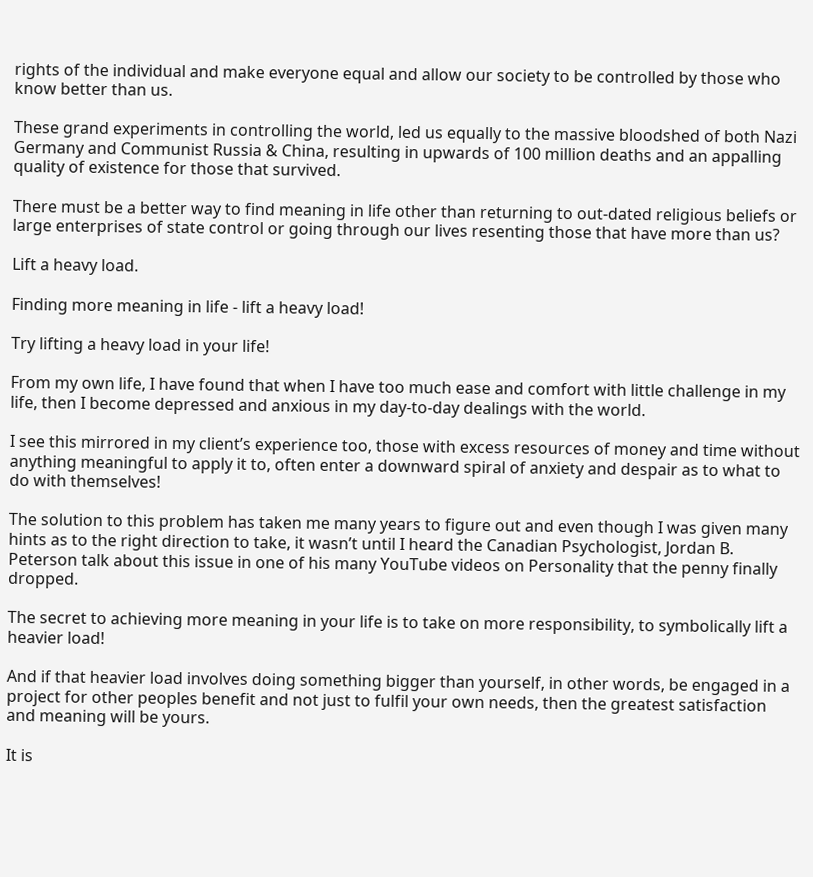rights of the individual and make everyone equal and allow our society to be controlled by those who know better than us.

These grand experiments in controlling the world, led us equally to the massive bloodshed of both Nazi Germany and Communist Russia & China, resulting in upwards of 100 million deaths and an appalling quality of existence for those that survived.

There must be a better way to find meaning in life other than returning to out-dated religious beliefs or large enterprises of state control or going through our lives resenting those that have more than us?

Lift a heavy load.

Finding more meaning in life - lift a heavy load!

Try lifting a heavy load in your life!

From my own life, I have found that when I have too much ease and comfort with little challenge in my life, then I become depressed and anxious in my day-to-day dealings with the world.

I see this mirrored in my client’s experience too, those with excess resources of money and time without anything meaningful to apply it to, often enter a downward spiral of anxiety and despair as to what to do with themselves!

The solution to this problem has taken me many years to figure out and even though I was given many hints as to the right direction to take, it wasn’t until I heard the Canadian Psychologist, Jordan B. Peterson talk about this issue in one of his many YouTube videos on Personality that the penny finally dropped.

The secret to achieving more meaning in your life is to take on more responsibility, to symbolically lift a heavier load!

And if that heavier load involves doing something bigger than yourself, in other words, be engaged in a project for other peoples benefit and not just to fulfil your own needs, then the greatest satisfaction and meaning will be yours.

It is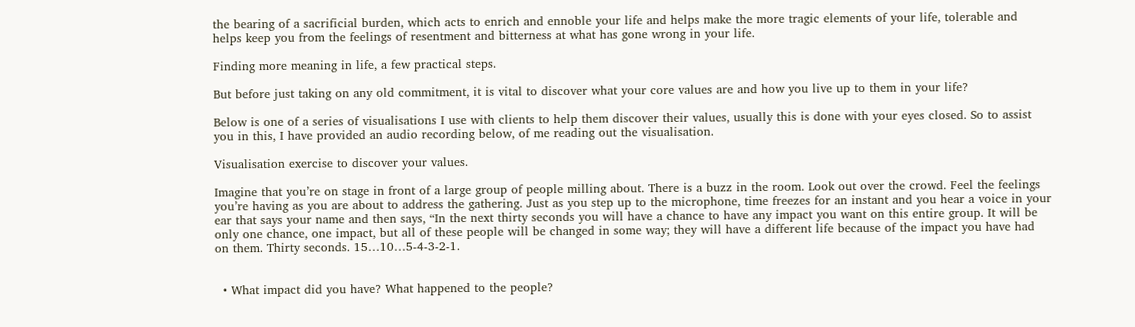the bearing of a sacrificial burden, which acts to enrich and ennoble your life and helps make the more tragic elements of your life, tolerable and helps keep you from the feelings of resentment and bitterness at what has gone wrong in your life.

Finding more meaning in life, a few practical steps.

But before just taking on any old commitment, it is vital to discover what your core values are and how you live up to them in your life?

Below is one of a series of visualisations I use with clients to help them discover their values, usually this is done with your eyes closed. So to assist you in this, I have provided an audio recording below, of me reading out the visualisation.

Visualisation exercise to discover your values.

Imagine that you’re on stage in front of a large group of people milling about. There is a buzz in the room. Look out over the crowd. Feel the feelings you’re having as you are about to address the gathering. Just as you step up to the microphone, time freezes for an instant and you hear a voice in your ear that says your name and then says, “In the next thirty seconds you will have a chance to have any impact you want on this entire group. It will be only one chance, one impact, but all of these people will be changed in some way; they will have a different life because of the impact you have had on them. Thirty seconds. 15…10…5-4-3-2-1.


  • What impact did you have? What happened to the people?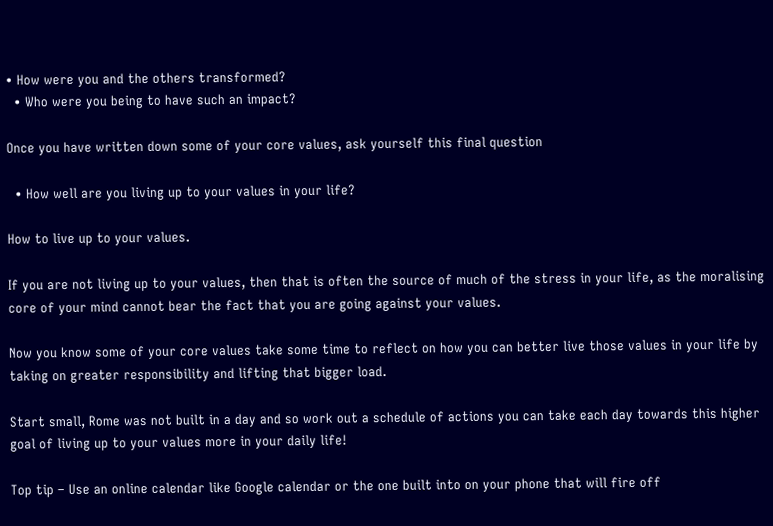• How were you and the others transformed?
  • Who were you being to have such an impact?

Once you have written down some of your core values, ask yourself this final question

  • How well are you living up to your values in your life?

How to live up to your values.

If you are not living up to your values, then that is often the source of much of the stress in your life, as the moralising core of your mind cannot bear the fact that you are going against your values.

Now you know some of your core values take some time to reflect on how you can better live those values in your life by taking on greater responsibility and lifting that bigger load.

Start small, Rome was not built in a day and so work out a schedule of actions you can take each day towards this higher goal of living up to your values more in your daily life!

Top tip – Use an online calendar like Google calendar or the one built into on your phone that will fire off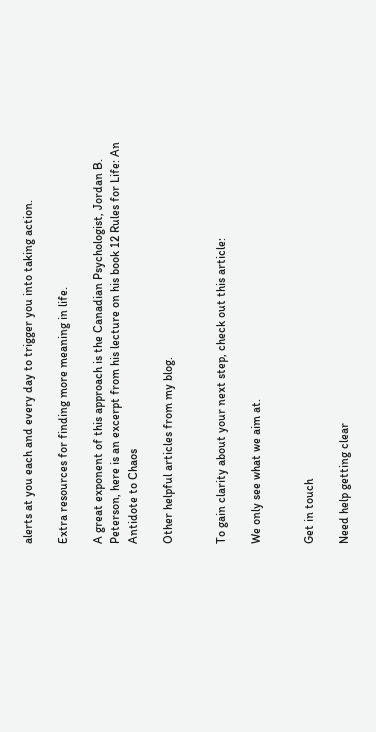alerts at you each and every day to trigger you into taking action.

Extra resources for finding more meaning in life.

A great exponent of this approach is the Canadian Psychologist, Jordan B. Peterson, here is an excerpt from his lecture on his book 12 Rules for Life: An Antidote to Chaos

Other helpful articles from my blog.


To gain clarity about your next step, check out this article:

We only see what we aim at.


Get in touch

Need help getting clear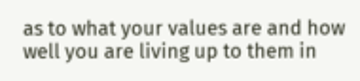as to what your values are and how well you are living up to them in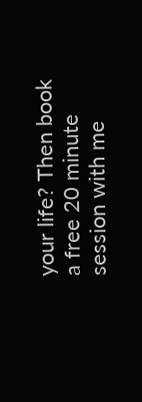your life? Then book a free 20 minute session with me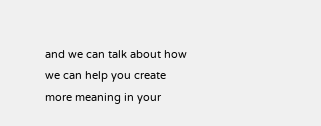and we can talk about how we can help you create more meaning in your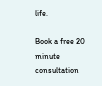life.

Book a free 20 minute consultation